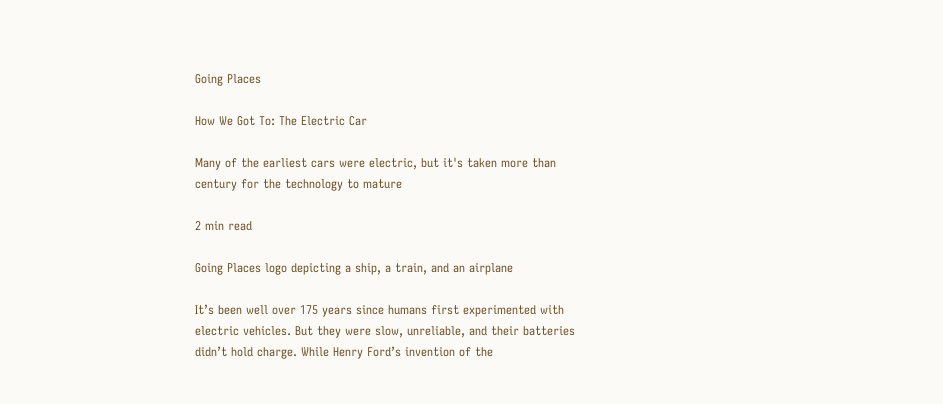Going Places

How We Got To: The Electric Car

Many of the earliest cars were electric, but it's taken more than century for the technology to mature

2 min read

Going Places logo depicting a ship, a train, and an airplane

It’s been well over 175 years since humans first experimented with electric vehicles. But they were slow, unreliable, and their batteries didn’t hold charge. While Henry Ford’s invention of the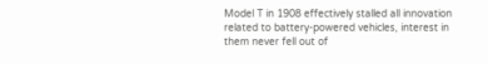Model T in 1908 effectively stalled all innovation related to battery-powered vehicles, interest in them never fell out of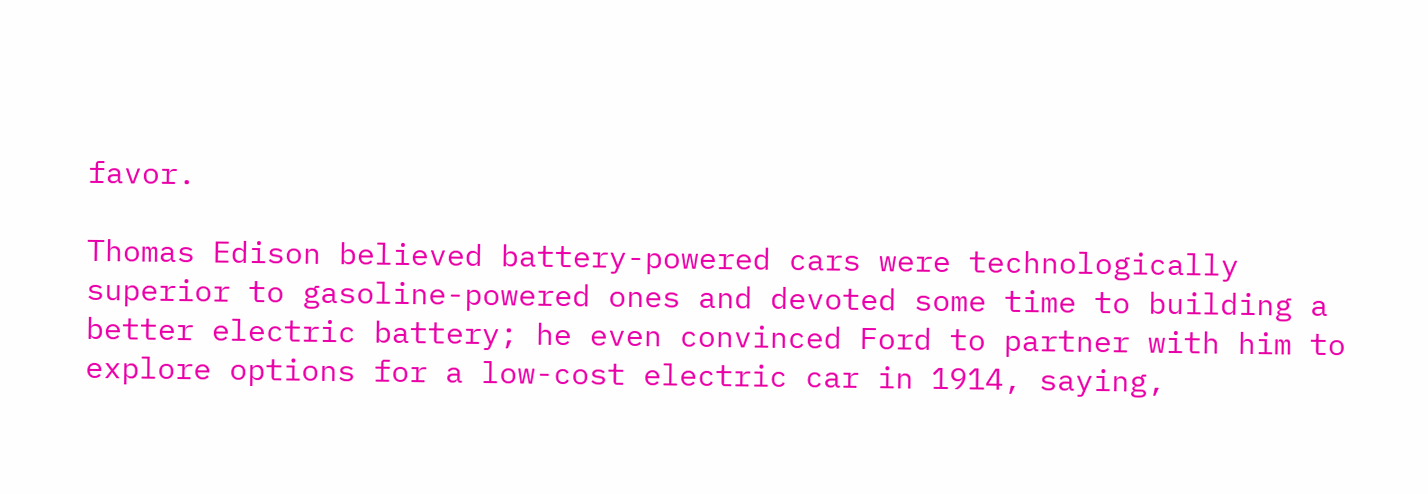favor.

Thomas Edison believed battery-powered cars were technologically superior to gasoline-powered ones and devoted some time to building a better electric battery; he even convinced Ford to partner with him to explore options for a low-cost electric car in 1914, saying,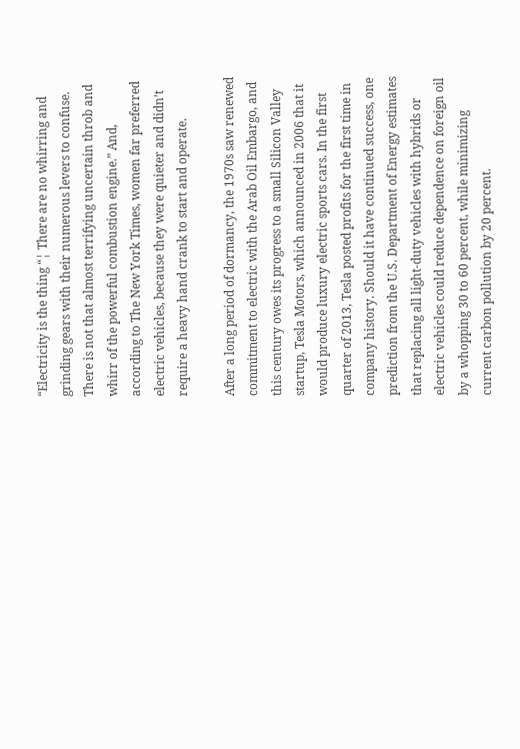“Electricity is the thing “¦ There are no whirring and grinding gears with their numerous levers to confuse. There is not that almost terrifying uncertain throb and whirr of the powerful combustion engine.” And, according to The New York Times, women far preferred electric vehicles, because they were quieter and didn’t require a heavy hand crank to start and operate.

After a long period of dormancy, the 1970s saw renewed commitment to electric with the Arab Oil Embargo, and this century owes its progress to a small Silicon Valley startup, Tesla Motors, which announced in 2006 that it would produce luxury electric sports cars. In the first quarter of 2013, Tesla posted profits for the first time in company history. Should it have continued success, one prediction from the U.S. Department of Energy estimates that replacing all light-duty vehicles with hybrids or electric vehicles could reduce dependence on foreign oil by a whopping 30 to 60 percent, while minimizing current carbon pollution by 20 percent.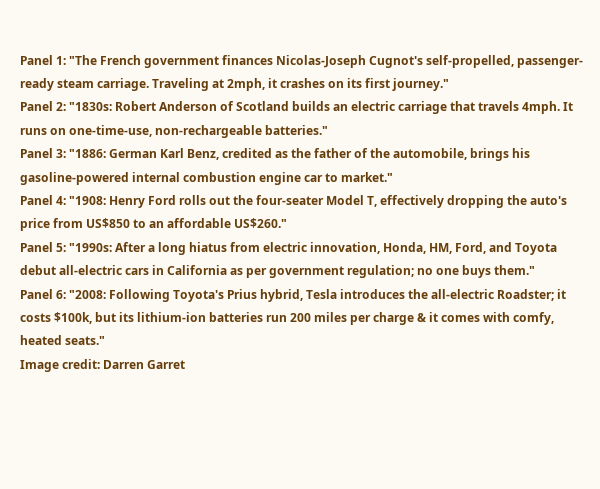Panel 1: "The French government finances Nicolas-Joseph Cugnot's self-propelled, passenger-ready steam carriage. Traveling at 2mph, it crashes on its first journey."
Panel 2: "1830s: Robert Anderson of Scotland builds an electric carriage that travels 4mph. It runs on one-time-use, non-rechargeable batteries."
Panel 3: "1886: German Karl Benz, credited as the father of the automobile, brings his gasoline-powered internal combustion engine car to market."
Panel 4: "1908: Henry Ford rolls out the four-seater Model T, effectively dropping the auto's price from US$850 to an affordable US$260."
Panel 5: "1990s: After a long hiatus from electric innovation, Honda, HM, Ford, and Toyota debut all-electric cars in California as per government regulation; no one buys them."
Panel 6: "2008: Following Toyota's Prius hybrid, Tesla introduces the all-electric Roadster; it costs $100k, but its lithium-ion batteries run 200 miles per charge & it comes with comfy, heated seats."
Image credit: Darren Garret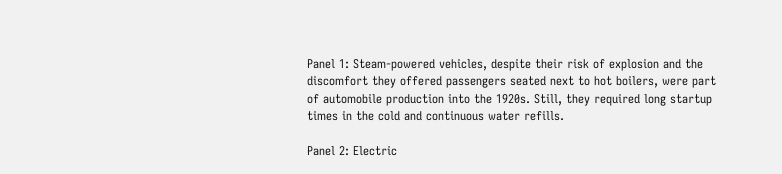Panel 1: Steam-powered vehicles, despite their risk of explosion and the discomfort they offered passengers seated next to hot boilers, were part of automobile production into the 1920s. Still, they required long startup times in the cold and continuous water refills.

Panel 2: Electric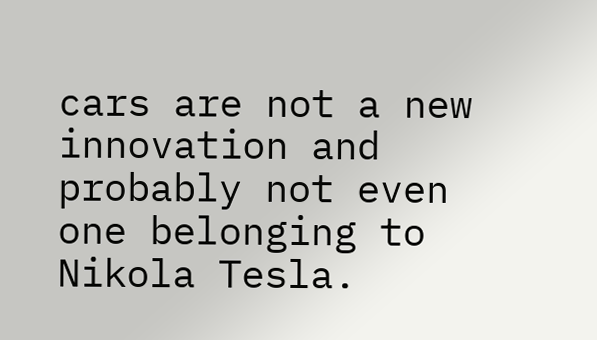cars are not a new innovation and probably not even one belonging to Nikola Tesla.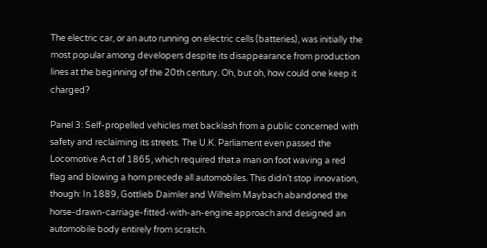The electric car, or an auto running on electric cells (batteries), was initially the most popular among developers despite its disappearance from production lines at the beginning of the 20th century. Oh, but oh, how could one keep it charged?

Panel 3: Self-propelled vehicles met backlash from a public concerned with safety and reclaiming its streets. The U.K. Parliament even passed the Locomotive Act of 1865, which required that a man on foot waving a red flag and blowing a horn precede all automobiles. This didn’t stop innovation, though: In 1889, Gottlieb Daimler and Wilhelm Maybach abandoned the horse-drawn-carriage-fitted-with-an-engine approach and designed an automobile body entirely from scratch.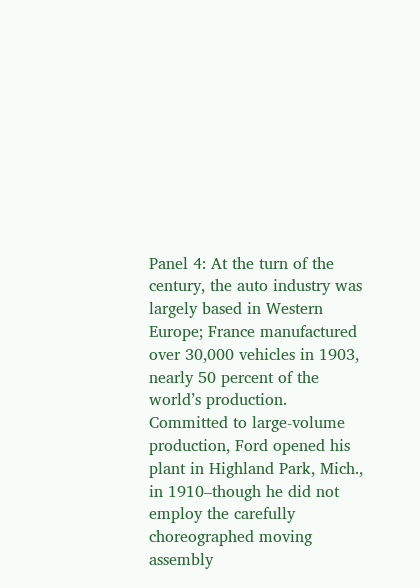Panel 4: At the turn of the century, the auto industry was largely based in Western Europe; France manufactured over 30,000 vehicles in 1903, nearly 50 percent of the world’s production. Committed to large-volume production, Ford opened his plant in Highland Park, Mich., in 1910–though he did not employ the carefully choreographed moving assembly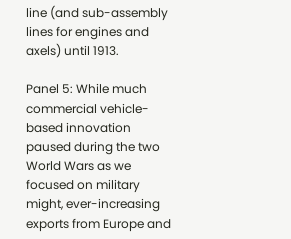line (and sub-assembly lines for engines and axels) until 1913.

Panel 5: While much commercial vehicle-based innovation paused during the two World Wars as we focused on military might, ever-increasing exports from Europe and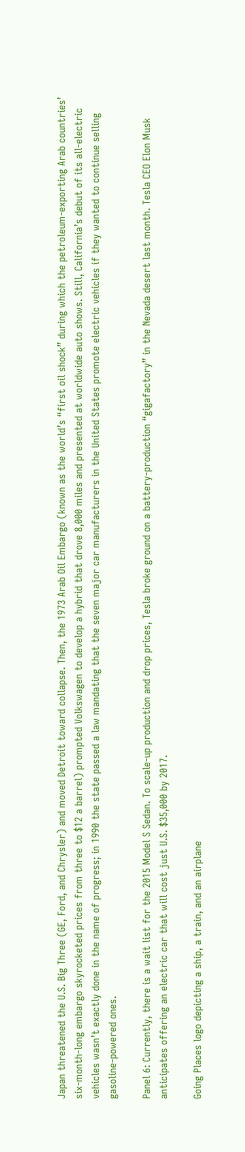Japan threatened the U.S. Big Three (GE, Ford, and Chrysler) and moved Detroit toward collapse. Then, the 1973 Arab Oil Embargo (known as the world’s “first oil shock” during which the petroleum-exporting Arab countries’ six-month-long embargo skyrocketed prices from three to $12 a barrel) prompted Volkswagen to develop a hybrid that drove 8,000 miles and presented at worldwide auto shows. Still, California’s debut of its all-electric vehicles wasn’t exactly done in the name of progress; in 1990 the state passed a law mandating that the seven major car manufacturers in the United States promote electric vehicles if they wanted to continue selling gasoline-powered ones.

Panel 6: Currently, there is a wait list for the 2015 Model S Sedan. To scale-up production and drop prices, Tesla broke ground on a battery-production “gigafactory” in the Nevada desert last month. Tesla CEO Elon Musk anticipates offering an electric car that will cost just U.S. $35,000 by 2017.

Going Places logo depicting a ship, a train, and an airplane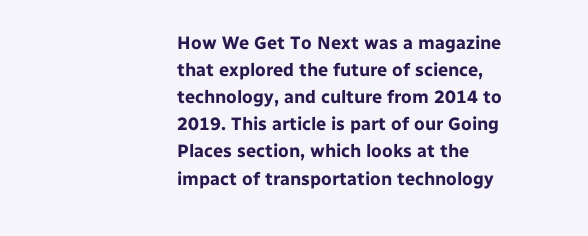How We Get To Next was a magazine that explored the future of science, technology, and culture from 2014 to 2019. This article is part of our Going Places section, which looks at the impact of transportation technology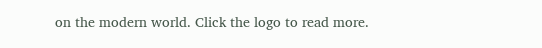on the modern world. Click the logo to read more.